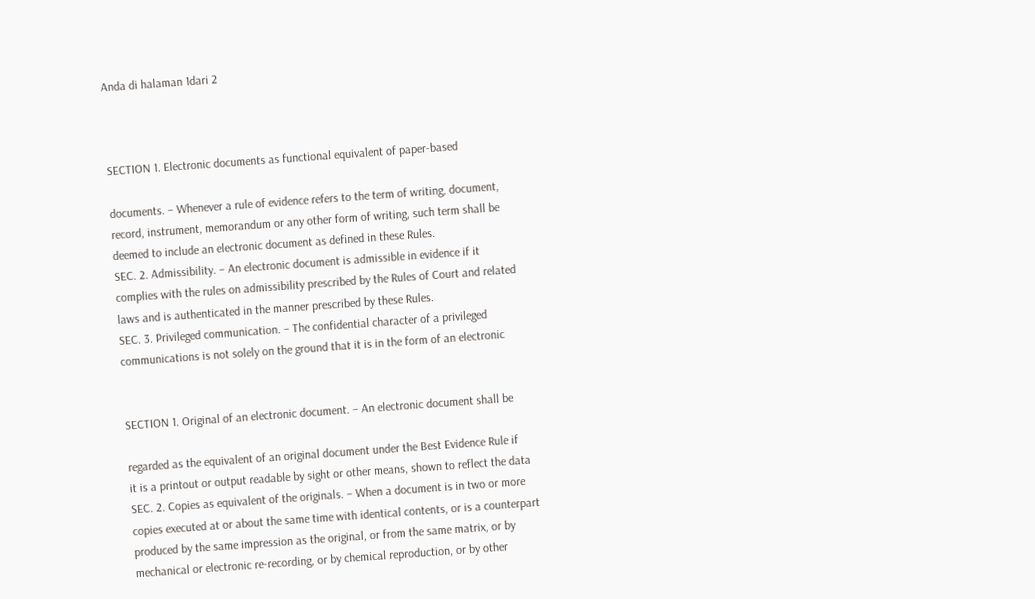Anda di halaman 1dari 2



SECTION 1. Electronic documents as functional equivalent of paper-based

documents. – Whenever a rule of evidence refers to the term of writing, document,
record, instrument, memorandum or any other form of writing, such term shall be
deemed to include an electronic document as defined in these Rules.
SEC. 2. Admissibility. – An electronic document is admissible in evidence if it
complies with the rules on admissibility prescribed by the Rules of Court and related
laws and is authenticated in the manner prescribed by these Rules.
SEC. 3. Privileged communication. – The confidential character of a privileged
communications is not solely on the ground that it is in the form of an electronic


SECTION 1. Original of an electronic document. – An electronic document shall be

regarded as the equivalent of an original document under the Best Evidence Rule if
it is a printout or output readable by sight or other means, shown to reflect the data
SEC. 2. Copies as equivalent of the originals. – When a document is in two or more
copies executed at or about the same time with identical contents, or is a counterpart
produced by the same impression as the original, or from the same matrix, or by
mechanical or electronic re-recording, or by chemical reproduction, or by other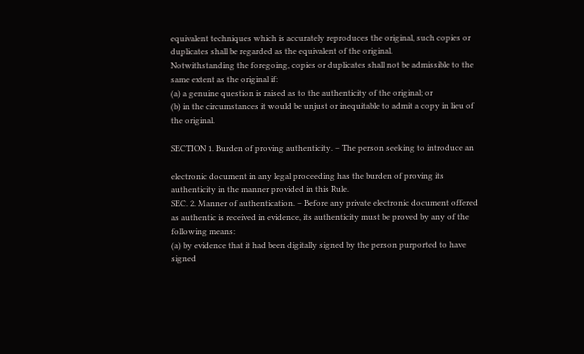equivalent techniques which is accurately reproduces the original, such copies or
duplicates shall be regarded as the equivalent of the original.
Notwithstanding the foregoing, copies or duplicates shall not be admissible to the
same extent as the original if:
(a) a genuine question is raised as to the authenticity of the original; or
(b) in the circumstances it would be unjust or inequitable to admit a copy in lieu of
the original.

SECTION 1. Burden of proving authenticity. – The person seeking to introduce an

electronic document in any legal proceeding has the burden of proving its
authenticity in the manner provided in this Rule.
SEC. 2. Manner of authentication. – Before any private electronic document offered
as authentic is received in evidence, its authenticity must be proved by any of the
following means:
(a) by evidence that it had been digitally signed by the person purported to have
signed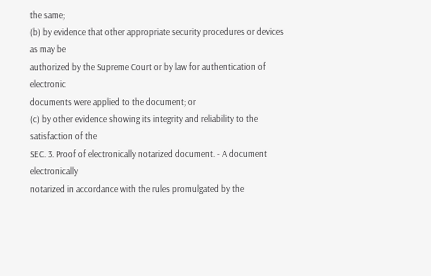the same;
(b) by evidence that other appropriate security procedures or devices as may be
authorized by the Supreme Court or by law for authentication of electronic
documents were applied to the document; or
(c) by other evidence showing its integrity and reliability to the satisfaction of the
SEC. 3. Proof of electronically notarized document. - A document electronically
notarized in accordance with the rules promulgated by the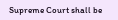Supreme Court shall be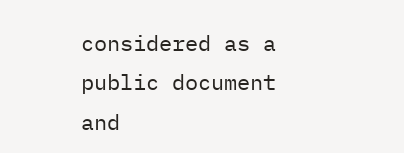considered as a public document and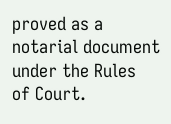proved as a notarial document under the Rules
of Court.